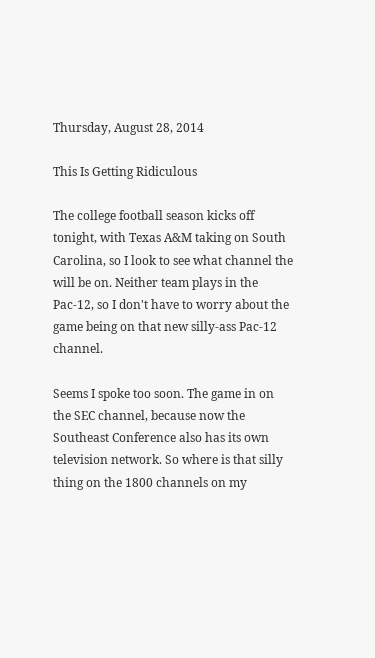Thursday, August 28, 2014

This Is Getting Ridiculous

The college football season kicks off tonight, with Texas A&M taking on South Carolina, so I look to see what channel the will be on. Neither team plays in the Pac-12, so I don't have to worry about the game being on that new silly-ass Pac-12 channel.

Seems I spoke too soon. The game in on the SEC channel, because now the Southeast Conference also has its own television network. So where is that silly thing on the 1800 channels on my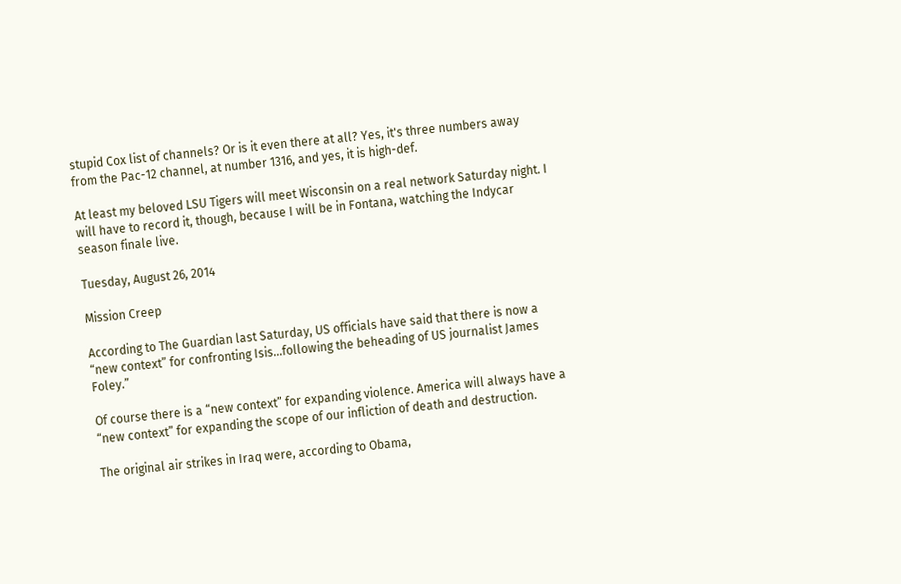stupid Cox list of channels? Or is it even there at all? Yes, it's three numbers away from the Pac-12 channel, at number 1316, and yes, it is high-def.

At least my beloved LSU Tigers will meet Wisconsin on a real network Saturday night. I will have to record it, though, because I will be in Fontana, watching the Indycar season finale live.

Tuesday, August 26, 2014

Mission Creep

According to The Guardian last Saturday, US officials have said that there is now a “new context” for confronting Isis…following the beheading of US journalist James Foley.”

Of course there is a “new context” for expanding violence. America will always have a “new context” for expanding the scope of our infliction of death and destruction.

The original air strikes in Iraq were, according to Obama,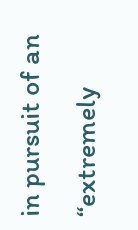in pursuit of an “extremely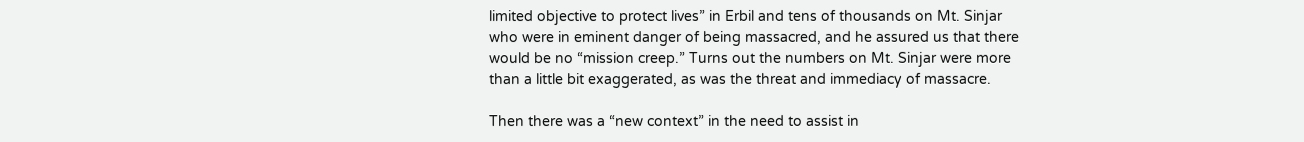limited objective to protect lives” in Erbil and tens of thousands on Mt. Sinjar who were in eminent danger of being massacred, and he assured us that there would be no “mission creep.” Turns out the numbers on Mt. Sinjar were more than a little bit exaggerated, as was the threat and immediacy of massacre.

Then there was a “new context” in the need to assist in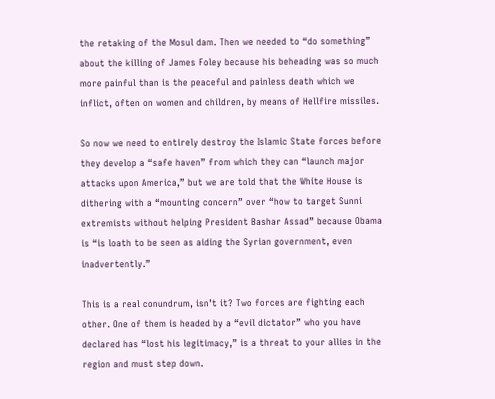the retaking of the Mosul dam. Then we needed to “do something” about the killing of James Foley because his beheading was so much more painful than is the peaceful and painless death which we inflict, often on women and children, by means of Hellfire missiles.

So now we need to entirely destroy the Islamic State forces before they develop a “safe haven” from which they can “launch major attacks upon America,” but we are told that the White House is dithering with a “mounting concern” over “how to target Sunni extremists without helping President Bashar Assad” because Obama is “is loath to be seen as aiding the Syrian government, even inadvertently.”

This is a real conundrum, isn’t it? Two forces are fighting each other. One of them is headed by a “evil dictator” who you have declared has “lost his legitimacy,” is a threat to your allies in the region and must step down.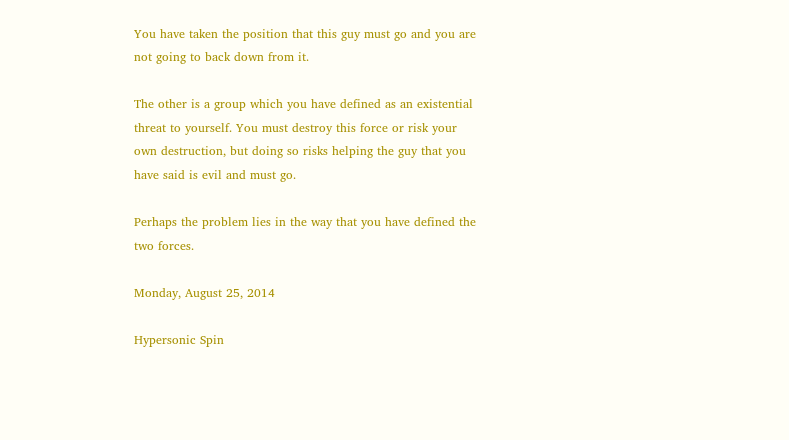You have taken the position that this guy must go and you are not going to back down from it.

The other is a group which you have defined as an existential threat to yourself. You must destroy this force or risk your own destruction, but doing so risks helping the guy that you have said is evil and must go.

Perhaps the problem lies in the way that you have defined the two forces.

Monday, August 25, 2014

Hypersonic Spin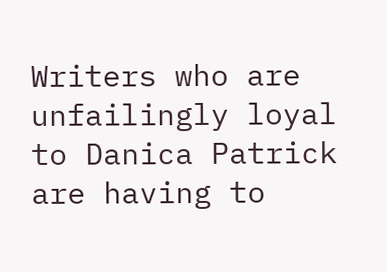Writers who are unfailingly loyal to Danica Patrick are having to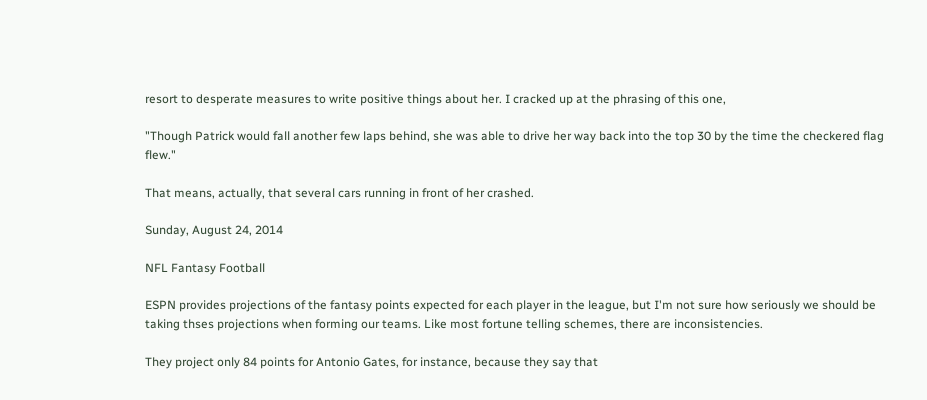resort to desperate measures to write positive things about her. I cracked up at the phrasing of this one,

"Though Patrick would fall another few laps behind, she was able to drive her way back into the top 30 by the time the checkered flag flew."

That means, actually, that several cars running in front of her crashed.

Sunday, August 24, 2014

NFL Fantasy Football

ESPN provides projections of the fantasy points expected for each player in the league, but I'm not sure how seriously we should be taking thses projections when forming our teams. Like most fortune telling schemes, there are inconsistencies.

They project only 84 points for Antonio Gates, for instance, because they say that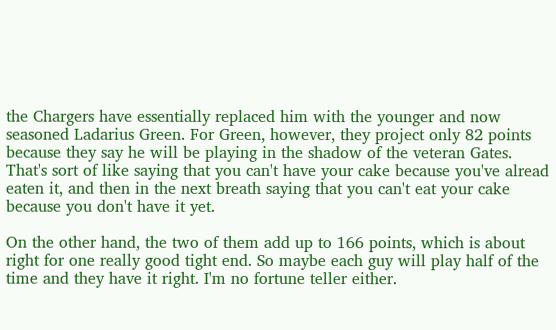the Chargers have essentially replaced him with the younger and now seasoned Ladarius Green. For Green, however, they project only 82 points because they say he will be playing in the shadow of the veteran Gates. That's sort of like saying that you can't have your cake because you've alread eaten it, and then in the next breath saying that you can't eat your cake because you don't have it yet.

On the other hand, the two of them add up to 166 points, which is about right for one really good tight end. So maybe each guy will play half of the time and they have it right. I'm no fortune teller either.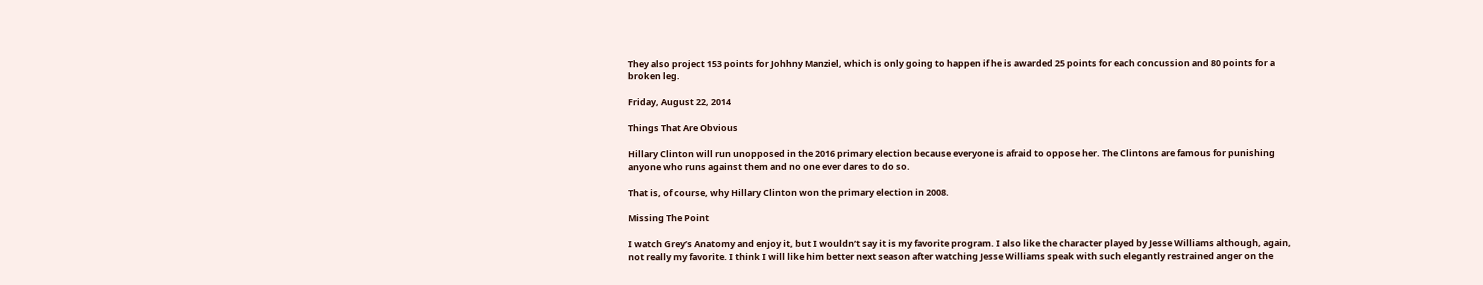They also project 153 points for Johhny Manziel, which is only going to happen if he is awarded 25 points for each concussion and 80 points for a broken leg.

Friday, August 22, 2014

Things That Are Obvious

Hillary Clinton will run unopposed in the 2016 primary election because everyone is afraid to oppose her. The Clintons are famous for punishing anyone who runs against them and no one ever dares to do so.

That is, of course, why Hillary Clinton won the primary election in 2008.

Missing The Point

I watch Grey’s Anatomy and enjoy it, but I wouldn’t say it is my favorite program. I also like the character played by Jesse Williams although, again, not really my favorite. I think I will like him better next season after watching Jesse Williams speak with such elegantly restrained anger on the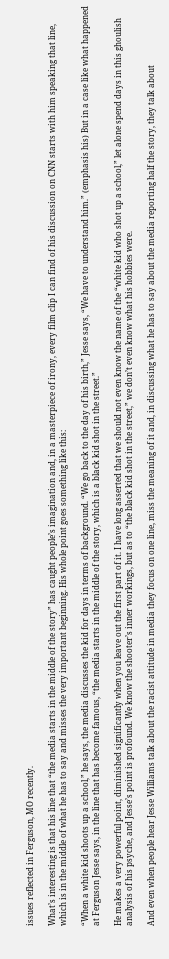issues reflected in Ferguson, MO recently.

What’s interesting is that his line that “the media starts in the middle of the story” has caught people’s imagination and, in a masterpiece of irony, every film clip I can find of his discussion on CNN starts with him speaking that line, which is in the middle of what he has to say and misses the very important beginning. His whole point goes something like this:

“When a white kid shoots up a school,” he says, the media discusses the kid for days in terms of background. “We go back to the day of his birth,” Jesse says, “We have to understand him.” (emphasis his) But in a case like what happened at Ferguson Jesse says, in the line that has become famous, “the media starts in the middle of the story, which is a black kid shot in the street.”

He makes a very powerful point, diminished significantly when you leave out the first part of it. I have long asserted that we should not even know the name of the “white kid who shot up a school,” let alone spend days in this ghoulish analysis of his psyche, and Jesse’s point is profound. We know the shooter’s inner workings, but as to “the black kid shot in the street,” we don’t even know what his hobbies were.

And even when people hear Jesse Williams talk about the racist attitude in media they focus on one line, miss the meaning of it and, in discussing what he has to say about the media reporting half the story, they talk about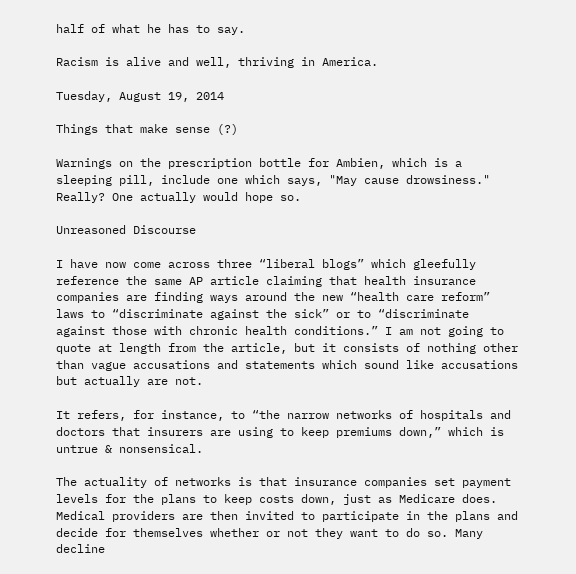half of what he has to say.

Racism is alive and well, thriving in America.

Tuesday, August 19, 2014

Things that make sense (?)

Warnings on the prescription bottle for Ambien, which is a sleeping pill, include one which says, "May cause drowsiness." Really? One actually would hope so.

Unreasoned Discourse

I have now come across three “liberal blogs” which gleefully reference the same AP article claiming that health insurance companies are finding ways around the new “health care reform” laws to “discriminate against the sick” or to “discriminate against those with chronic health conditions.” I am not going to quote at length from the article, but it consists of nothing other than vague accusations and statements which sound like accusations but actually are not.

It refers, for instance, to “the narrow networks of hospitals and doctors that insurers are using to keep premiums down,” which is untrue & nonsensical.

The actuality of networks is that insurance companies set payment levels for the plans to keep costs down, just as Medicare does. Medical providers are then invited to participate in the plans and decide for themselves whether or not they want to do so. Many decline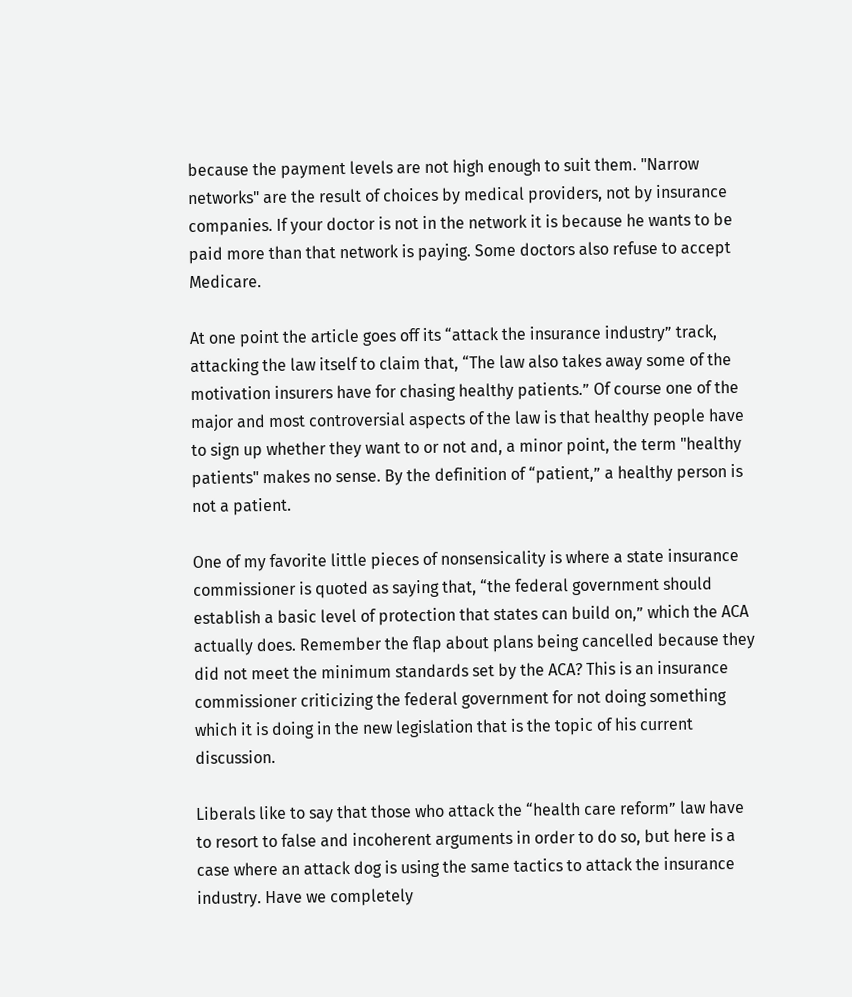because the payment levels are not high enough to suit them. "Narrow networks" are the result of choices by medical providers, not by insurance companies. If your doctor is not in the network it is because he wants to be paid more than that network is paying. Some doctors also refuse to accept Medicare.

At one point the article goes off its “attack the insurance industry” track, attacking the law itself to claim that, “The law also takes away some of the motivation insurers have for chasing healthy patients.” Of course one of the major and most controversial aspects of the law is that healthy people have to sign up whether they want to or not and, a minor point, the term "healthy patients" makes no sense. By the definition of “patient,” a healthy person is not a patient.

One of my favorite little pieces of nonsensicality is where a state insurance commissioner is quoted as saying that, “the federal government should establish a basic level of protection that states can build on,” which the ACA actually does. Remember the flap about plans being cancelled because they did not meet the minimum standards set by the ACA? This is an insurance commissioner criticizing the federal government for not doing something which it is doing in the new legislation that is the topic of his current discussion.

Liberals like to say that those who attack the “health care reform” law have to resort to false and incoherent arguments in order to do so, but here is a case where an attack dog is using the same tactics to attack the insurance industry. Have we completely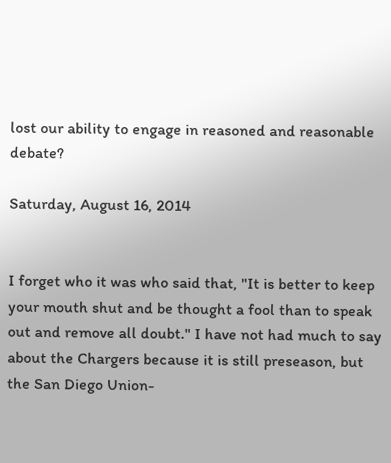lost our ability to engage in reasoned and reasonable debate?

Saturday, August 16, 2014


I forget who it was who said that, "It is better to keep your mouth shut and be thought a fool than to speak out and remove all doubt." I have not had much to say about the Chargers because it is still preseason, but the San Diego Union-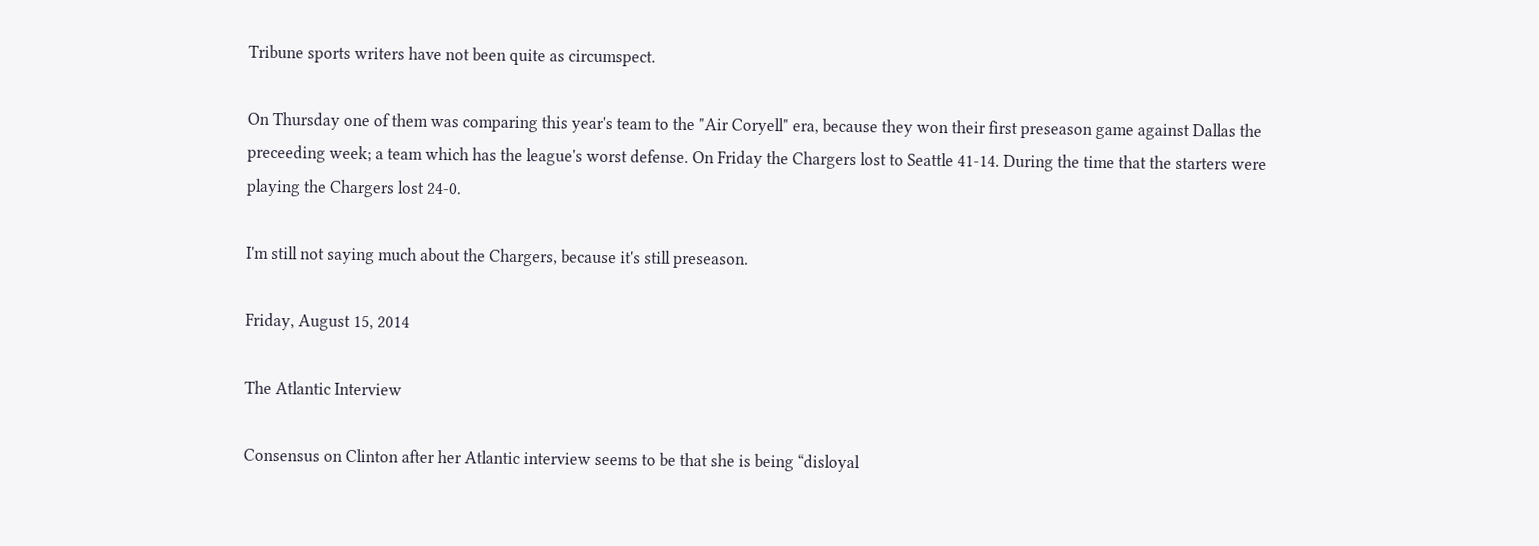Tribune sports writers have not been quite as circumspect.

On Thursday one of them was comparing this year's team to the "Air Coryell" era, because they won their first preseason game against Dallas the preceeding week; a team which has the league's worst defense. On Friday the Chargers lost to Seattle 41-14. During the time that the starters were playing the Chargers lost 24-0.

I'm still not saying much about the Chargers, because it's still preseason.

Friday, August 15, 2014

The Atlantic Interview

Consensus on Clinton after her Atlantic interview seems to be that she is being “disloyal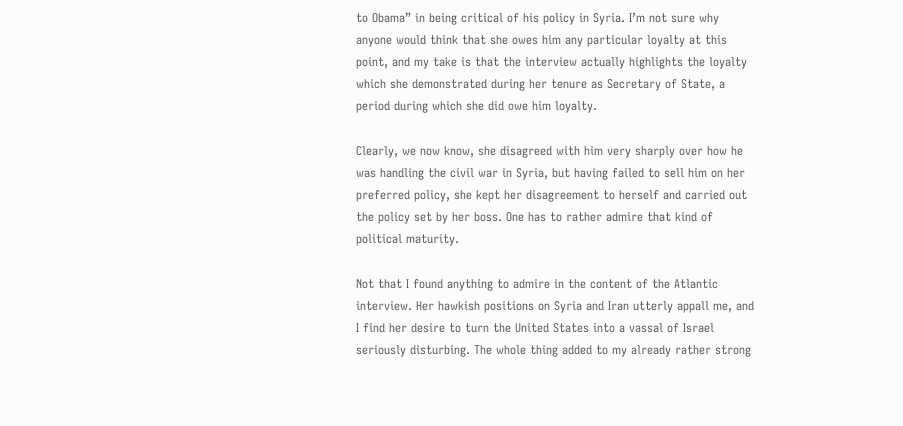to Obama” in being critical of his policy in Syria. I’m not sure why anyone would think that she owes him any particular loyalty at this point, and my take is that the interview actually highlights the loyalty which she demonstrated during her tenure as Secretary of State, a period during which she did owe him loyalty.

Clearly, we now know, she disagreed with him very sharply over how he was handling the civil war in Syria, but having failed to sell him on her preferred policy, she kept her disagreement to herself and carried out the policy set by her boss. One has to rather admire that kind of political maturity.

Not that I found anything to admire in the content of the Atlantic interview. Her hawkish positions on Syria and Iran utterly appall me, and I find her desire to turn the United States into a vassal of Israel seriously disturbing. The whole thing added to my already rather strong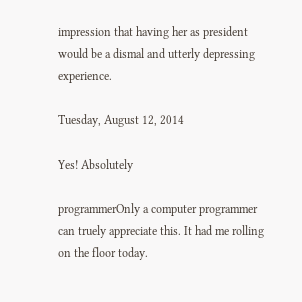impression that having her as president would be a dismal and utterly depressing experience.

Tuesday, August 12, 2014

Yes! Absolutely

programmerOnly a computer programmer can truely appreciate this. It had me rolling on the floor today.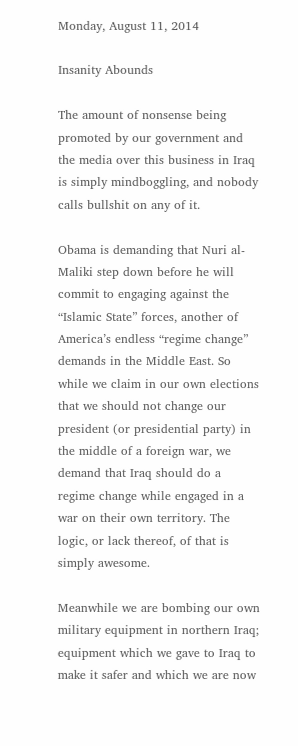Monday, August 11, 2014

Insanity Abounds

The amount of nonsense being promoted by our government and the media over this business in Iraq is simply mindboggling, and nobody calls bullshit on any of it.

Obama is demanding that Nuri al-Maliki step down before he will commit to engaging against the “Islamic State” forces, another of America’s endless “regime change” demands in the Middle East. So while we claim in our own elections that we should not change our president (or presidential party) in the middle of a foreign war, we demand that Iraq should do a regime change while engaged in a war on their own territory. The logic, or lack thereof, of that is simply awesome.

Meanwhile we are bombing our own military equipment in northern Iraq; equipment which we gave to Iraq to make it safer and which we are now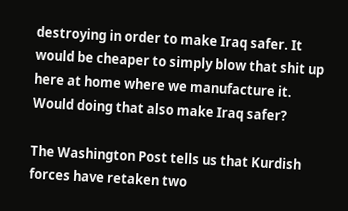destroying in order to make Iraq safer. It would be cheaper to simply blow that shit up here at home where we manufacture it. Would doing that also make Iraq safer?

The Washington Post tells us that Kurdish forces have retaken two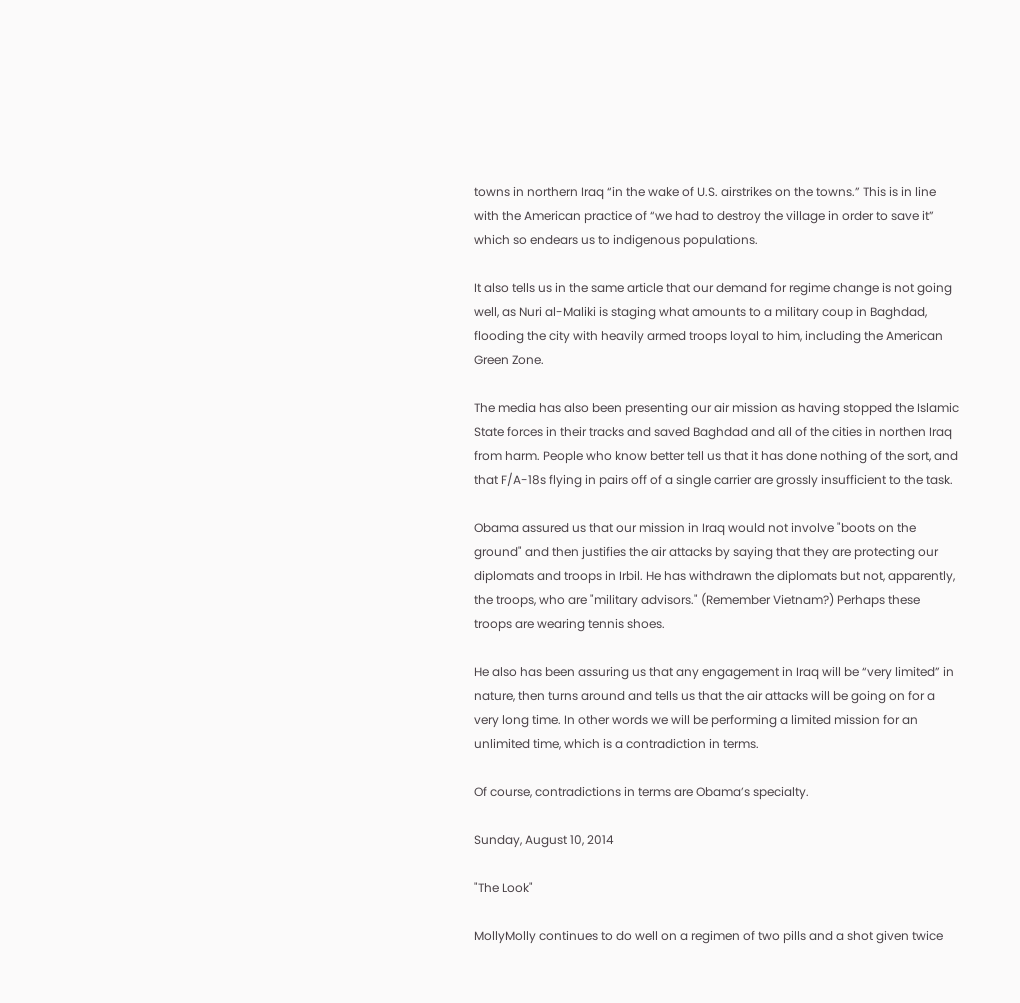towns in northern Iraq “in the wake of U.S. airstrikes on the towns.” This is in line with the American practice of “we had to destroy the village in order to save it” which so endears us to indigenous populations.

It also tells us in the same article that our demand for regime change is not going well, as Nuri al-Maliki is staging what amounts to a military coup in Baghdad, flooding the city with heavily armed troops loyal to him, including the American Green Zone.

The media has also been presenting our air mission as having stopped the Islamic State forces in their tracks and saved Baghdad and all of the cities in northen Iraq from harm. People who know better tell us that it has done nothing of the sort, and that F/A-18s flying in pairs off of a single carrier are grossly insufficient to the task.

Obama assured us that our mission in Iraq would not involve "boots on the ground" and then justifies the air attacks by saying that they are protecting our diplomats and troops in Irbil. He has withdrawn the diplomats but not, apparently, the troops, who are "military advisors." (Remember Vietnam?) Perhaps these troops are wearing tennis shoes.

He also has been assuring us that any engagement in Iraq will be “very limited” in nature, then turns around and tells us that the air attacks will be going on for a very long time. In other words we will be performing a limited mission for an unlimited time, which is a contradiction in terms.

Of course, contradictions in terms are Obama’s specialty.

Sunday, August 10, 2014

"The Look"

MollyMolly continues to do well on a regimen of two pills and a shot given twice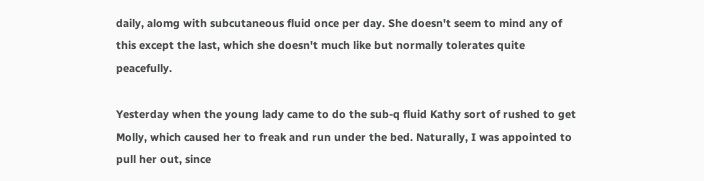daily, alomg with subcutaneous fluid once per day. She doesn't seem to mind any of this except the last, which she doesn't much like but normally tolerates quite peacefully.

Yesterday when the young lady came to do the sub-q fluid Kathy sort of rushed to get Molly, which caused her to freak and run under the bed. Naturally, I was appointed to pull her out, since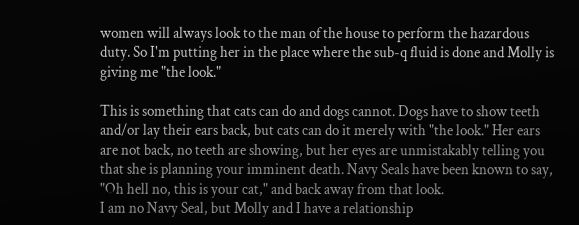women will always look to the man of the house to perform the hazardous duty. So I'm putting her in the place where the sub-q fluid is done and Molly is giving me "the look."

This is something that cats can do and dogs cannot. Dogs have to show teeth and/or lay their ears back, but cats can do it merely with "the look." Her ears are not back, no teeth are showing, but her eyes are unmistakably telling you that she is planning your imminent death. Navy Seals have been known to say, "Oh hell no, this is your cat," and back away from that look.
I am no Navy Seal, but Molly and I have a relationship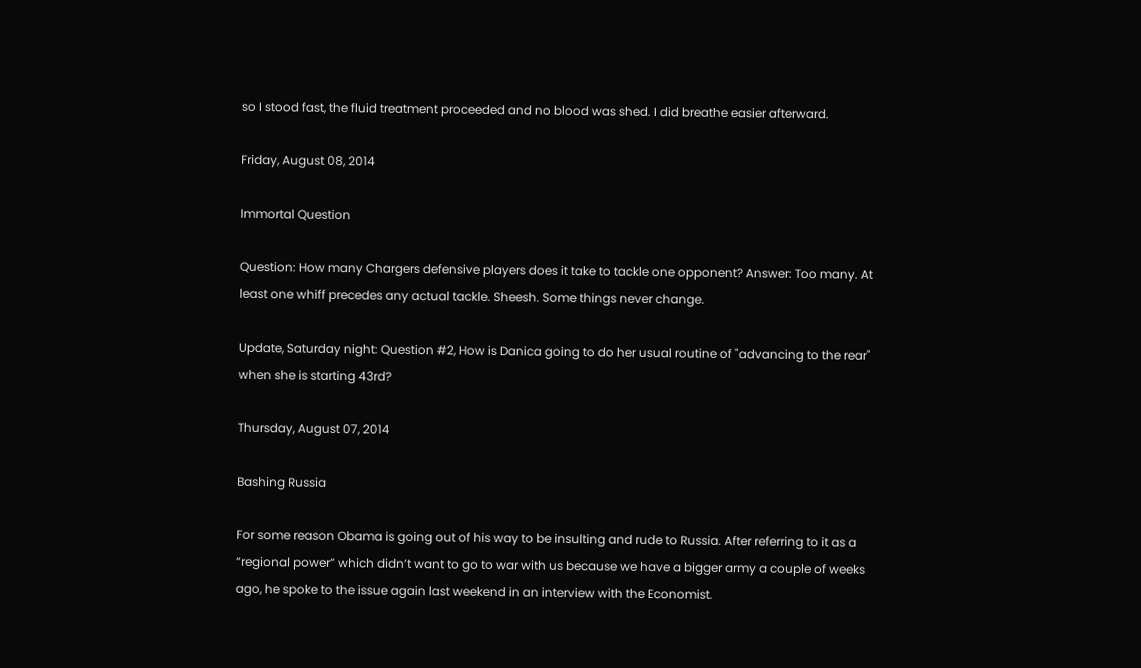so I stood fast, the fluid treatment proceeded and no blood was shed. I did breathe easier afterward.

Friday, August 08, 2014

Immortal Question

Question: How many Chargers defensive players does it take to tackle one opponent? Answer: Too many. At least one whiff precedes any actual tackle. Sheesh. Some things never change.

Update, Saturday night: Question #2, How is Danica going to do her usual routine of "advancing to the rear" when she is starting 43rd?

Thursday, August 07, 2014

Bashing Russia

For some reason Obama is going out of his way to be insulting and rude to Russia. After referring to it as a “regional power” which didn’t want to go to war with us because we have a bigger army a couple of weeks ago, he spoke to the issue again last weekend in an interview with the Economist.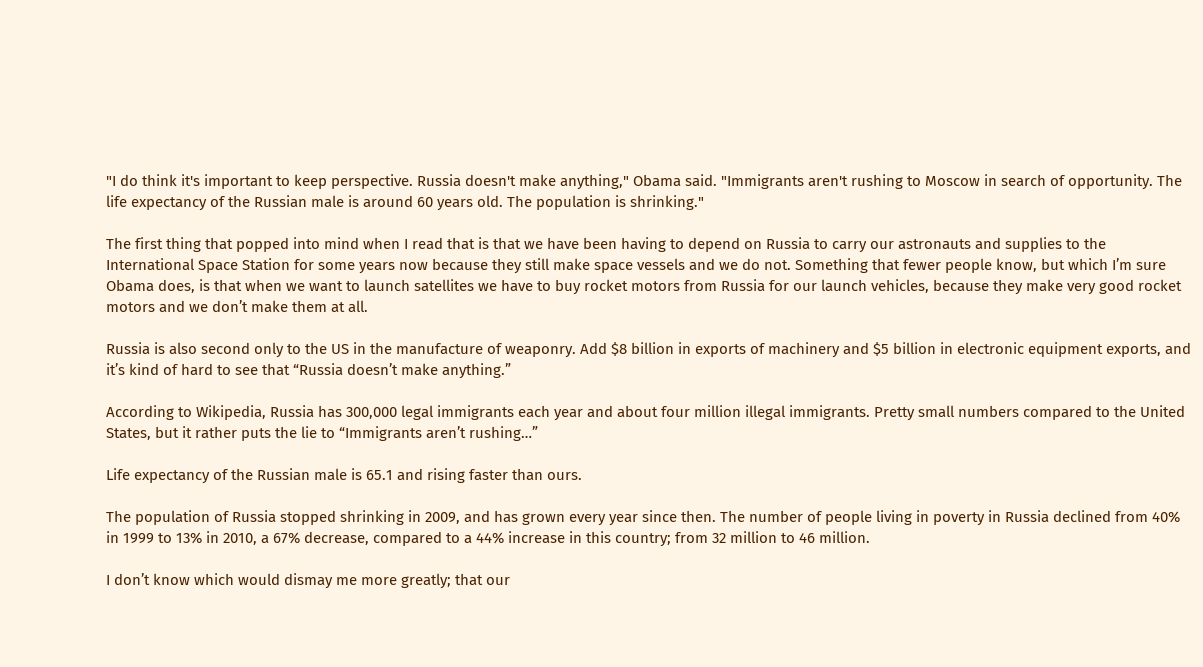"I do think it's important to keep perspective. Russia doesn't make anything," Obama said. "Immigrants aren't rushing to Moscow in search of opportunity. The life expectancy of the Russian male is around 60 years old. The population is shrinking."

The first thing that popped into mind when I read that is that we have been having to depend on Russia to carry our astronauts and supplies to the International Space Station for some years now because they still make space vessels and we do not. Something that fewer people know, but which I’m sure Obama does, is that when we want to launch satellites we have to buy rocket motors from Russia for our launch vehicles, because they make very good rocket motors and we don’t make them at all.

Russia is also second only to the US in the manufacture of weaponry. Add $8 billion in exports of machinery and $5 billion in electronic equipment exports, and it’s kind of hard to see that “Russia doesn’t make anything.”

According to Wikipedia, Russia has 300,000 legal immigrants each year and about four million illegal immigrants. Pretty small numbers compared to the United States, but it rather puts the lie to “Immigrants aren’t rushing…”

Life expectancy of the Russian male is 65.1 and rising faster than ours.

The population of Russia stopped shrinking in 2009, and has grown every year since then. The number of people living in poverty in Russia declined from 40% in 1999 to 13% in 2010, a 67% decrease, compared to a 44% increase in this country; from 32 million to 46 million.

I don’t know which would dismay me more greatly; that our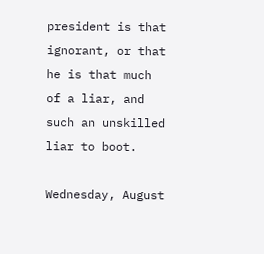president is that ignorant, or that he is that much of a liar, and such an unskilled liar to boot.

Wednesday, August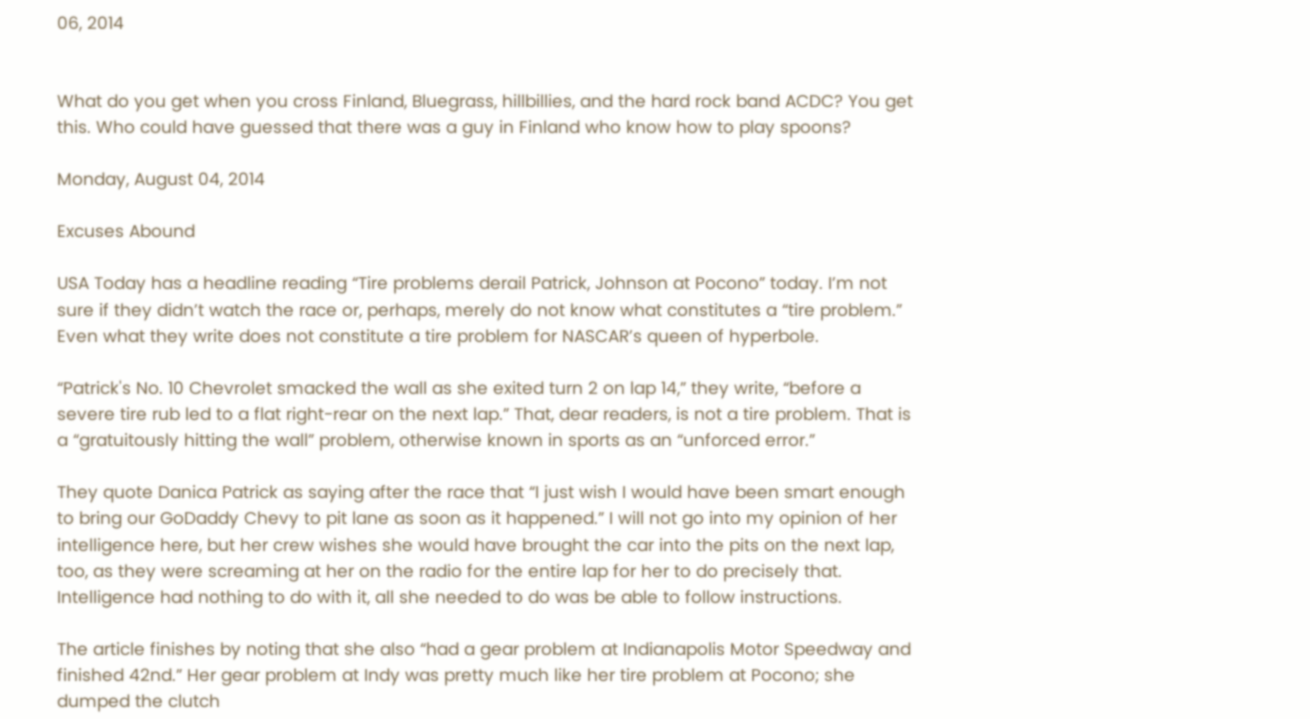06, 2014


What do you get when you cross Finland, Bluegrass, hillbillies, and the hard rock band ACDC? You get this. Who could have guessed that there was a guy in Finland who know how to play spoons?

Monday, August 04, 2014

Excuses Abound

USA Today has a headline reading “Tire problems derail Patrick, Johnson at Pocono” today. I’m not sure if they didn’t watch the race or, perhaps, merely do not know what constitutes a “tire problem.” Even what they write does not constitute a tire problem for NASCAR’s queen of hyperbole.

“Patrick's No. 10 Chevrolet smacked the wall as she exited turn 2 on lap 14,” they write, “before a severe tire rub led to a flat right-rear on the next lap.” That, dear readers, is not a tire problem. That is a “gratuitously hitting the wall” problem, otherwise known in sports as an “unforced error.”

They quote Danica Patrick as saying after the race that “I just wish I would have been smart enough to bring our GoDaddy Chevy to pit lane as soon as it happened.” I will not go into my opinion of her intelligence here, but her crew wishes she would have brought the car into the pits on the next lap, too, as they were screaming at her on the radio for the entire lap for her to do precisely that. Intelligence had nothing to do with it, all she needed to do was be able to follow instructions.

The article finishes by noting that she also “had a gear problem at Indianapolis Motor Speedway and finished 42nd.” Her gear problem at Indy was pretty much like her tire problem at Pocono; she dumped the clutch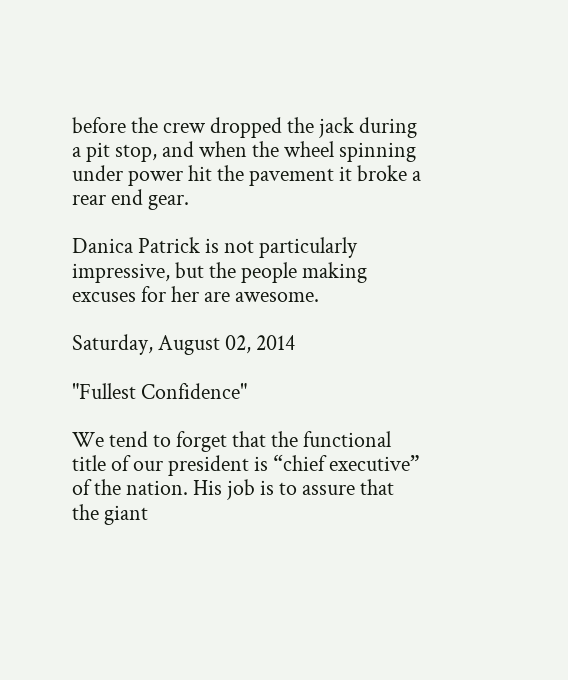before the crew dropped the jack during a pit stop, and when the wheel spinning under power hit the pavement it broke a rear end gear.

Danica Patrick is not particularly impressive, but the people making excuses for her are awesome.

Saturday, August 02, 2014

"Fullest Confidence"

We tend to forget that the functional title of our president is “chief executive” of the nation. His job is to assure that the giant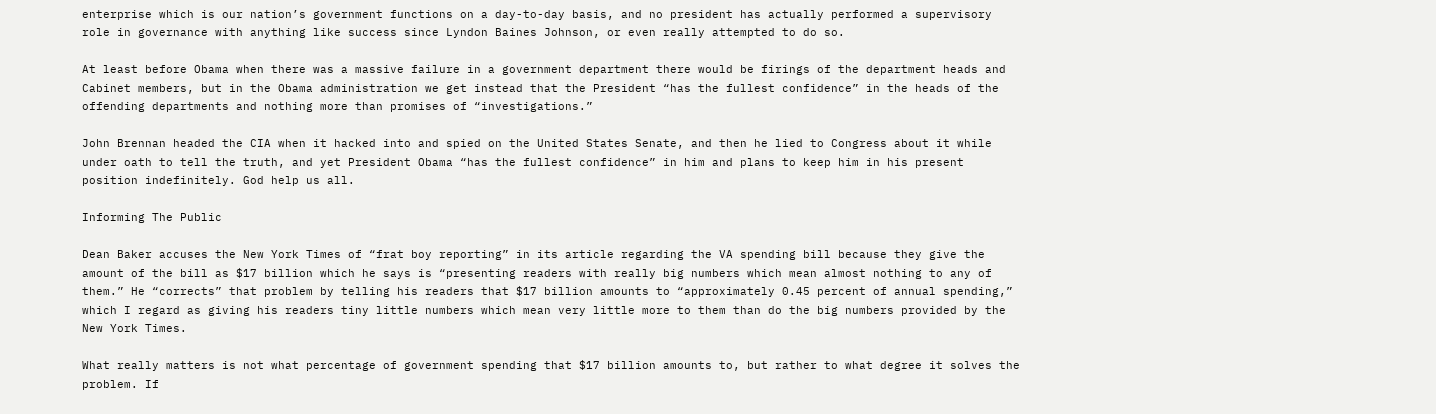enterprise which is our nation’s government functions on a day-to-day basis, and no president has actually performed a supervisory role in governance with anything like success since Lyndon Baines Johnson, or even really attempted to do so.

At least before Obama when there was a massive failure in a government department there would be firings of the department heads and Cabinet members, but in the Obama administration we get instead that the President “has the fullest confidence” in the heads of the offending departments and nothing more than promises of “investigations.”

John Brennan headed the CIA when it hacked into and spied on the United States Senate, and then he lied to Congress about it while under oath to tell the truth, and yet President Obama “has the fullest confidence” in him and plans to keep him in his present position indefinitely. God help us all.

Informing The Public

Dean Baker accuses the New York Times of “frat boy reporting” in its article regarding the VA spending bill because they give the amount of the bill as $17 billion which he says is “presenting readers with really big numbers which mean almost nothing to any of them.” He “corrects” that problem by telling his readers that $17 billion amounts to “approximately 0.45 percent of annual spending,” which I regard as giving his readers tiny little numbers which mean very little more to them than do the big numbers provided by the New York Times.

What really matters is not what percentage of government spending that $17 billion amounts to, but rather to what degree it solves the problem. If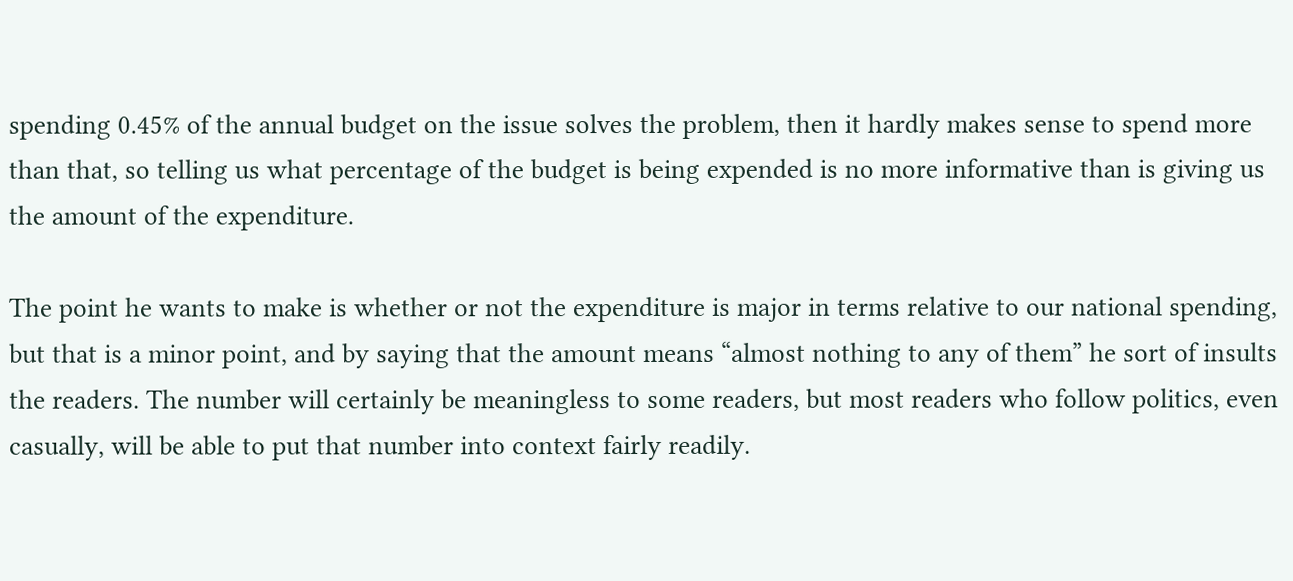spending 0.45% of the annual budget on the issue solves the problem, then it hardly makes sense to spend more than that, so telling us what percentage of the budget is being expended is no more informative than is giving us the amount of the expenditure.

The point he wants to make is whether or not the expenditure is major in terms relative to our national spending, but that is a minor point, and by saying that the amount means “almost nothing to any of them” he sort of insults the readers. The number will certainly be meaningless to some readers, but most readers who follow politics, even casually, will be able to put that number into context fairly readily.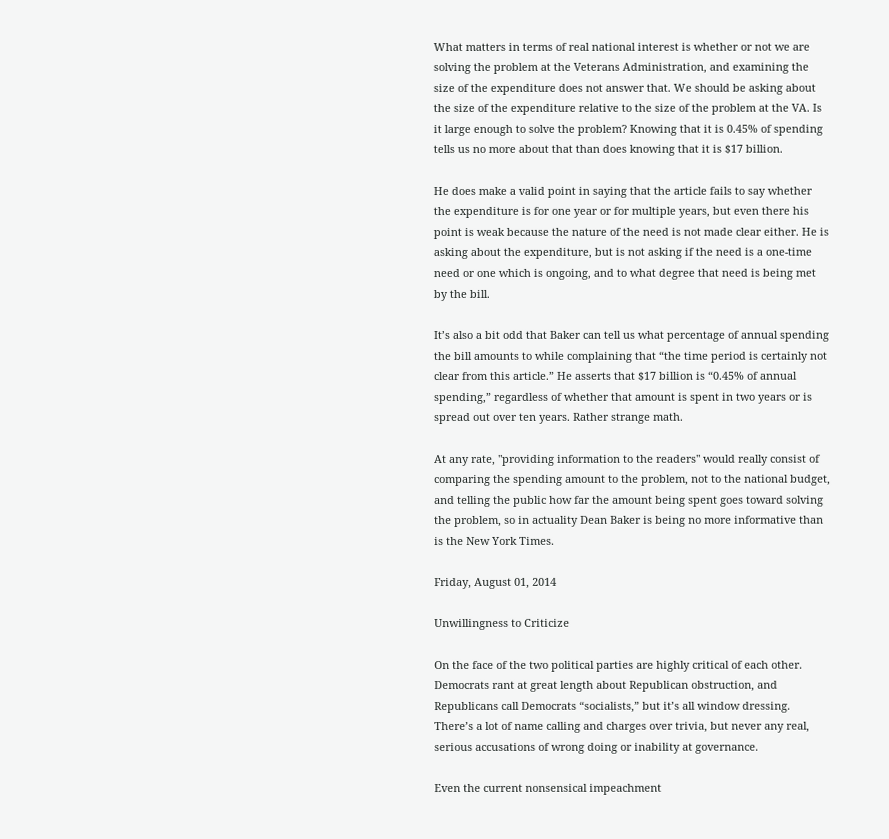What matters in terms of real national interest is whether or not we are solving the problem at the Veterans Administration, and examining the size of the expenditure does not answer that. We should be asking about the size of the expenditure relative to the size of the problem at the VA. Is it large enough to solve the problem? Knowing that it is 0.45% of spending tells us no more about that than does knowing that it is $17 billion.

He does make a valid point in saying that the article fails to say whether the expenditure is for one year or for multiple years, but even there his point is weak because the nature of the need is not made clear either. He is asking about the expenditure, but is not asking if the need is a one-time need or one which is ongoing, and to what degree that need is being met by the bill.

It’s also a bit odd that Baker can tell us what percentage of annual spending the bill amounts to while complaining that “the time period is certainly not clear from this article.” He asserts that $17 billion is “0.45% of annual spending,” regardless of whether that amount is spent in two years or is spread out over ten years. Rather strange math.

At any rate, "providing information to the readers" would really consist of comparing the spending amount to the problem, not to the national budget, and telling the public how far the amount being spent goes toward solving the problem, so in actuality Dean Baker is being no more informative than is the New York Times.

Friday, August 01, 2014

Unwillingness to Criticize

On the face of the two political parties are highly critical of each other. Democrats rant at great length about Republican obstruction, and Republicans call Democrats “socialists,” but it’s all window dressing. There’s a lot of name calling and charges over trivia, but never any real, serious accusations of wrong doing or inability at governance.

Even the current nonsensical impeachment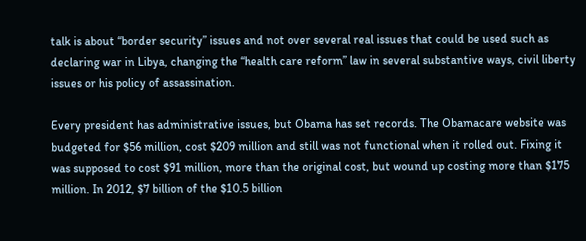talk is about “border security” issues and not over several real issues that could be used such as declaring war in Libya, changing the “health care reform” law in several substantive ways, civil liberty issues or his policy of assassination.

Every president has administrative issues, but Obama has set records. The Obamacare website was budgeted for $56 million, cost $209 million and still was not functional when it rolled out. Fixing it was supposed to cost $91 million, more than the original cost, but wound up costing more than $175 million. In 2012, $7 billion of the $10.5 billion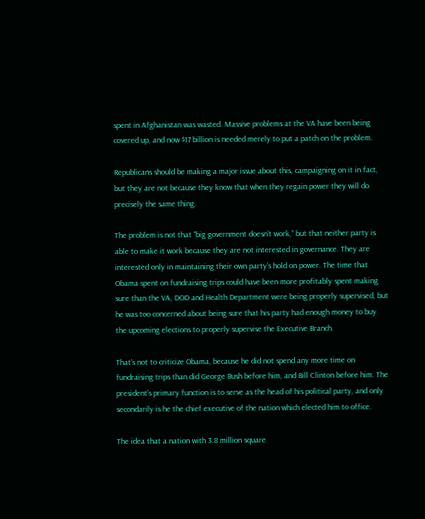spent in Afghanistan was wasted. Massive problems at the VA have been being covered up, and now $17 billion is needed merely to put a patch on the problem.

Republicans should be making a major issue about this, campaigning on it in fact, but they are not because they know that when they regain power they will do precisely the same thing.

The problem is not that “big government doesn’t work,” but that neither party is able to make it work because they are not interested in governance. They are interested only in maintaining their own party’s hold on power. The time that Obama spent on fundraising trips could have been more profitably spent making sure than the VA, DOD and Health Department were being properly supervised, but he was too concerned about being sure that his party had enough money to buy the upcoming elections to properly supervise the Executive Branch.

That’s not to criticize Obama, because he did not spend any more time on fundraising trips than did George Bush before him, and Bill Clinton before him. The president’s primary function is to serve as the head of his political party, and only secondarily is he the chief executive of the nation which elected him to office.

The idea that a nation with 3.8 million square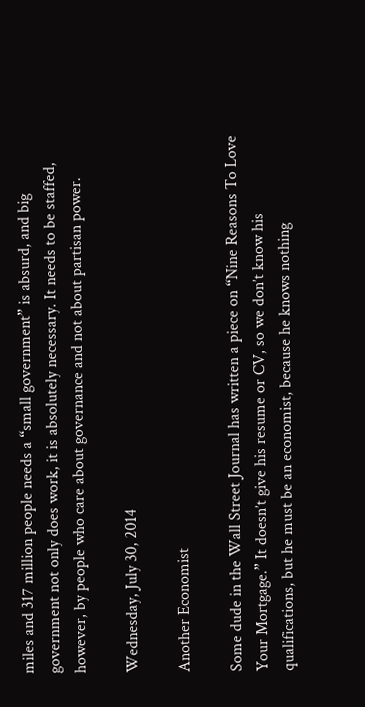miles and 317 million people needs a “small government” is absurd, and big government not only does work, it is absolutely necessary. It needs to be staffed, however, by people who care about governance and not about partisan power.

Wednesday, July 30, 2014

Another Economist

Some dude in the Wall Street Journal has written a piece on “Nine Reasons To Love Your Mortgage.” It doesn’t give his resume or CV, so we don’t know his qualifications, but he must be an economist, because he knows nothing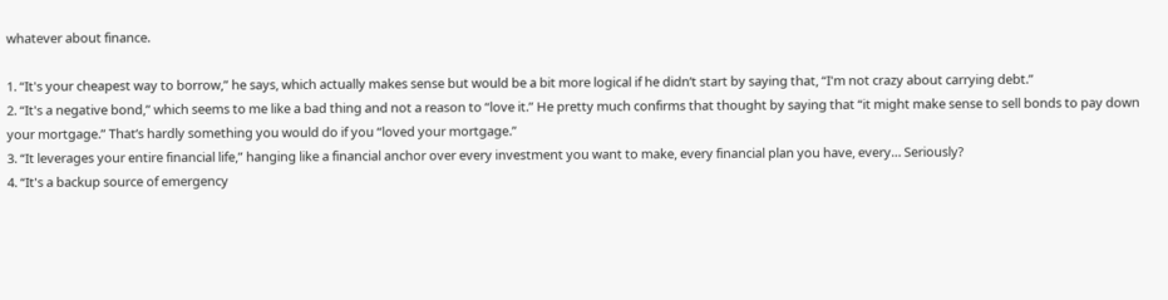whatever about finance.

1. “It's your cheapest way to borrow,” he says, which actually makes sense but would be a bit more logical if he didn’t start by saying that, “I'm not crazy about carrying debt.”
2. “It's a negative bond,” which seems to me like a bad thing and not a reason to “love it.” He pretty much confirms that thought by saying that “it might make sense to sell bonds to pay down your mortgage.” That’s hardly something you would do if you “loved your mortgage.”
3. “It leverages your entire financial life,” hanging like a financial anchor over every investment you want to make, every financial plan you have, every… Seriously?
4. “It's a backup source of emergency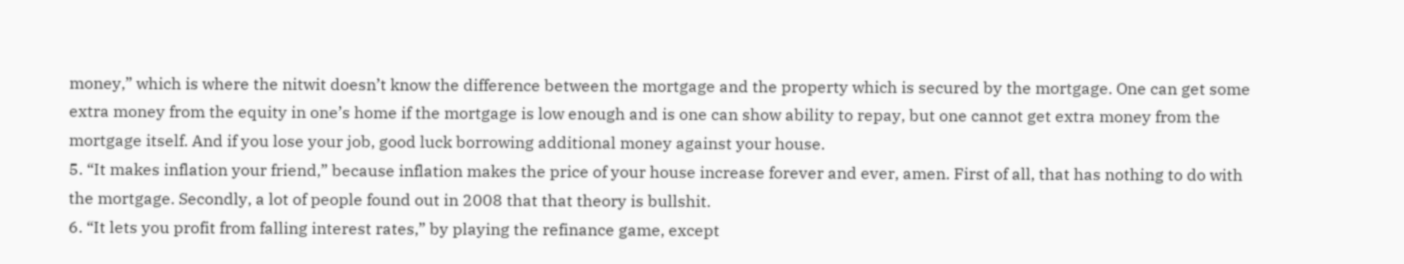money,” which is where the nitwit doesn’t know the difference between the mortgage and the property which is secured by the mortgage. One can get some extra money from the equity in one’s home if the mortgage is low enough and is one can show ability to repay, but one cannot get extra money from the mortgage itself. And if you lose your job, good luck borrowing additional money against your house.
5. “It makes inflation your friend,” because inflation makes the price of your house increase forever and ever, amen. First of all, that has nothing to do with the mortgage. Secondly, a lot of people found out in 2008 that that theory is bullshit.
6. “It lets you profit from falling interest rates,” by playing the refinance game, except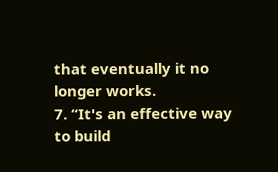that eventually it no longer works.
7. “It's an effective way to build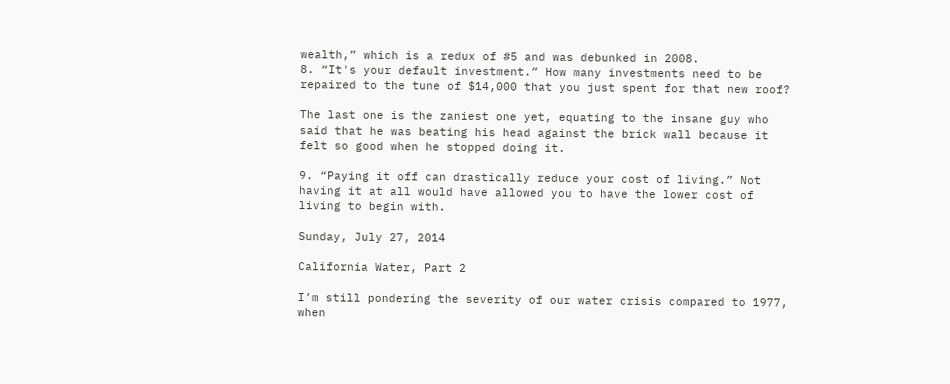wealth,” which is a redux of #5 and was debunked in 2008.
8. “It's your default investment.” How many investments need to be repaired to the tune of $14,000 that you just spent for that new roof?

The last one is the zaniest one yet, equating to the insane guy who said that he was beating his head against the brick wall because it felt so good when he stopped doing it.

9. “Paying it off can drastically reduce your cost of living.” Not having it at all would have allowed you to have the lower cost of living to begin with.

Sunday, July 27, 2014

California Water, Part 2

I’m still pondering the severity of our water crisis compared to 1977, when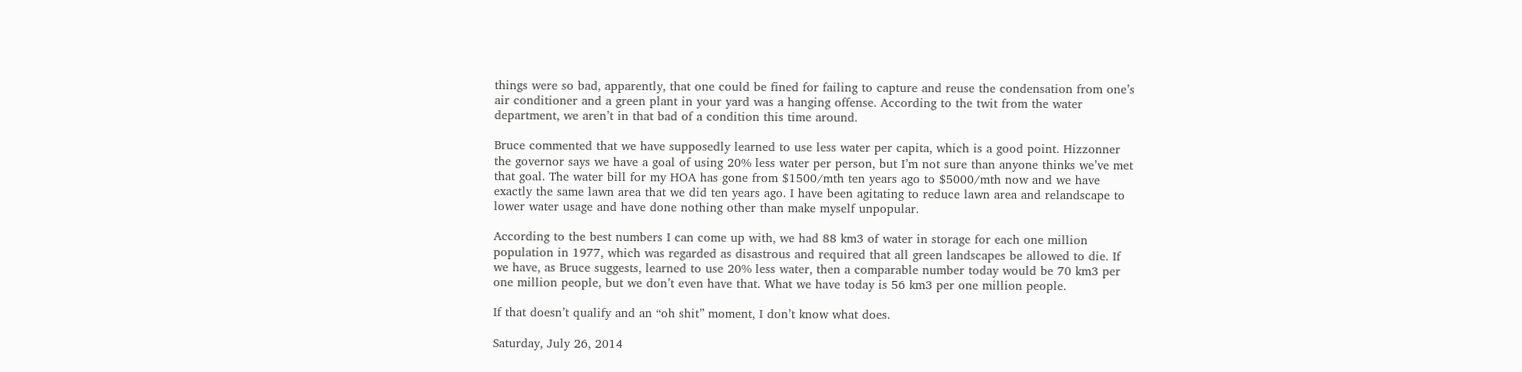things were so bad, apparently, that one could be fined for failing to capture and reuse the condensation from one’s air conditioner and a green plant in your yard was a hanging offense. According to the twit from the water department, we aren’t in that bad of a condition this time around.

Bruce commented that we have supposedly learned to use less water per capita, which is a good point. Hizzonner the governor says we have a goal of using 20% less water per person, but I’m not sure than anyone thinks we’ve met that goal. The water bill for my HOA has gone from $1500/mth ten years ago to $5000/mth now and we have exactly the same lawn area that we did ten years ago. I have been agitating to reduce lawn area and relandscape to lower water usage and have done nothing other than make myself unpopular.

According to the best numbers I can come up with, we had 88 km3 of water in storage for each one million population in 1977, which was regarded as disastrous and required that all green landscapes be allowed to die. If we have, as Bruce suggests, learned to use 20% less water, then a comparable number today would be 70 km3 per one million people, but we don’t even have that. What we have today is 56 km3 per one million people.

If that doesn’t qualify and an “oh shit” moment, I don’t know what does.

Saturday, July 26, 2014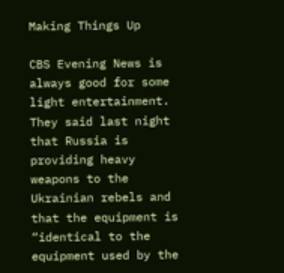Making Things Up

CBS Evening News is always good for some light entertainment. They said last night that Russia is providing heavy weapons to the Ukrainian rebels and that the equipment is “identical to the equipment used by the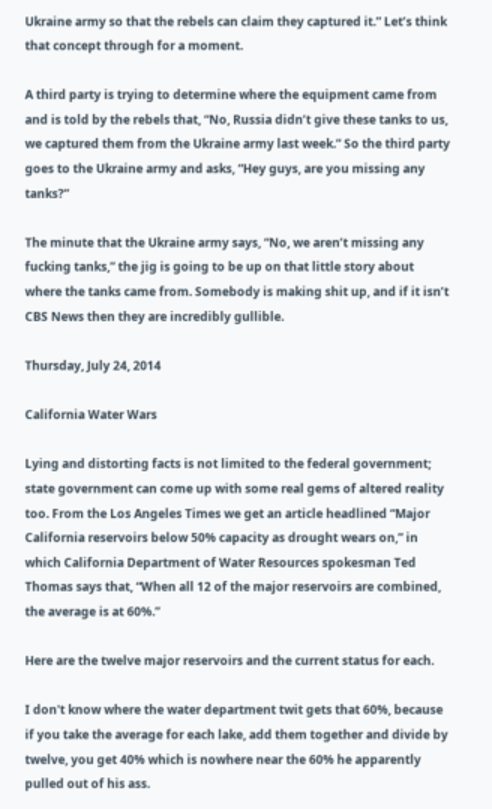Ukraine army so that the rebels can claim they captured it.” Let’s think that concept through for a moment.

A third party is trying to determine where the equipment came from and is told by the rebels that, “No, Russia didn’t give these tanks to us, we captured them from the Ukraine army last week.” So the third party goes to the Ukraine army and asks, “Hey guys, are you missing any tanks?”

The minute that the Ukraine army says, “No, we aren’t missing any fucking tanks,” the jig is going to be up on that little story about where the tanks came from. Somebody is making shit up, and if it isn’t CBS News then they are incredibly gullible.

Thursday, July 24, 2014

California Water Wars

Lying and distorting facts is not limited to the federal government; state government can come up with some real gems of altered reality too. From the Los Angeles Times we get an article headlined “Major California reservoirs below 50% capacity as drought wears on,” in which California Department of Water Resources spokesman Ted Thomas says that, “When all 12 of the major reservoirs are combined, the average is at 60%.”

Here are the twelve major reservoirs and the current status for each.

I don't know where the water department twit gets that 60%, because if you take the average for each lake, add them together and divide by twelve, you get 40% which is nowhere near the 60% he apparently pulled out of his ass.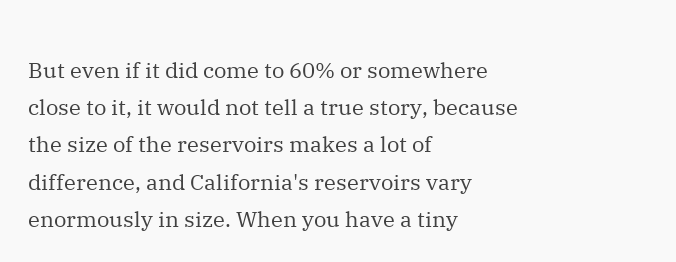But even if it did come to 60% or somewhere close to it, it would not tell a true story, because the size of the reservoirs makes a lot of difference, and California's reservoirs vary enormously in size. When you have a tiny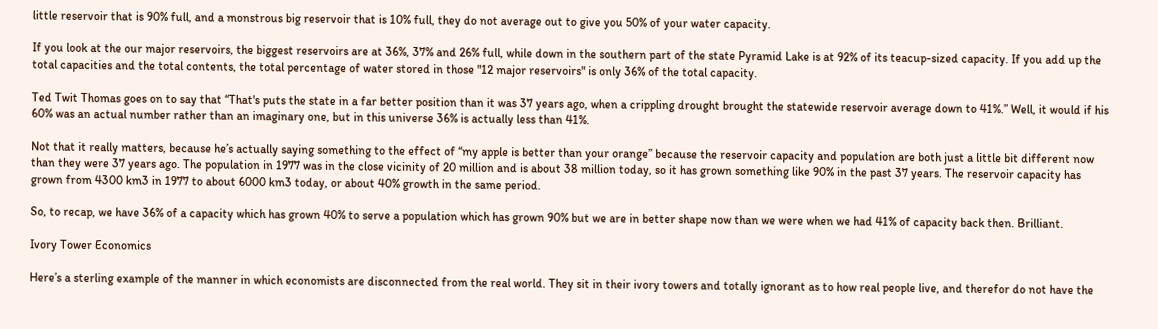little reservoir that is 90% full, and a monstrous big reservoir that is 10% full, they do not average out to give you 50% of your water capacity.

If you look at the our major reservoirs, the biggest reservoirs are at 36%, 37% and 26% full, while down in the southern part of the state Pyramid Lake is at 92% of its teacup-sized capacity. If you add up the total capacities and the total contents, the total percentage of water stored in those "12 major reservoirs" is only 36% of the total capacity.

Ted Twit Thomas goes on to say that “That's puts the state in a far better position than it was 37 years ago, when a crippling drought brought the statewide reservoir average down to 41%.” Well, it would if his 60% was an actual number rather than an imaginary one, but in this universe 36% is actually less than 41%.

Not that it really matters, because he’s actually saying something to the effect of “my apple is better than your orange” because the reservoir capacity and population are both just a little bit different now than they were 37 years ago. The population in 1977 was in the close vicinity of 20 million and is about 38 million today, so it has grown something like 90% in the past 37 years. The reservoir capacity has grown from 4300 km3 in 1977 to about 6000 km3 today, or about 40% growth in the same period.

So, to recap, we have 36% of a capacity which has grown 40% to serve a population which has grown 90% but we are in better shape now than we were when we had 41% of capacity back then. Brilliant.

Ivory Tower Economics

Here’s a sterling example of the manner in which economists are disconnected from the real world. They sit in their ivory towers and totally ignorant as to how real people live, and therefor do not have the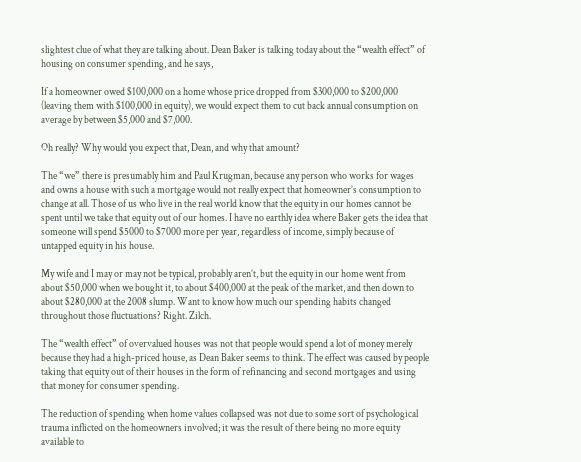slightest clue of what they are talking about. Dean Baker is talking today about the “wealth effect” of housing on consumer spending, and he says,

If a homeowner owed $100,000 on a home whose price dropped from $300,000 to $200,000 (leaving them with $100,000 in equity), we would expect them to cut back annual consumption on average by between $5,000 and $7,000.

Oh really? Why would you expect that, Dean, and why that amount?

The “we” there is presumably him and Paul Krugman, because any person who works for wages and owns a house with such a mortgage would not really expect that homeowner’s consumption to change at all. Those of us who live in the real world know that the equity in our homes cannot be spent until we take that equity out of our homes. I have no earthly idea where Baker gets the idea that someone will spend $5000 to $7000 more per year, regardless of income, simply because of untapped equity in his house.

My wife and I may or may not be typical, probably aren’t, but the equity in our home went from about $50,000 when we bought it, to about $400,000 at the peak of the market, and then down to about $280,000 at the 2008 slump. Want to know how much our spending habits changed throughout those fluctuations? Right. Zilch.

The “wealth effect” of overvalued houses was not that people would spend a lot of money merely because they had a high-priced house, as Dean Baker seems to think. The effect was caused by people taking that equity out of their houses in the form of refinancing and second mortgages and using that money for consumer spending.

The reduction of spending when home values collapsed was not due to some sort of psychological trauma inflicted on the homeowners involved; it was the result of there being no more equity available to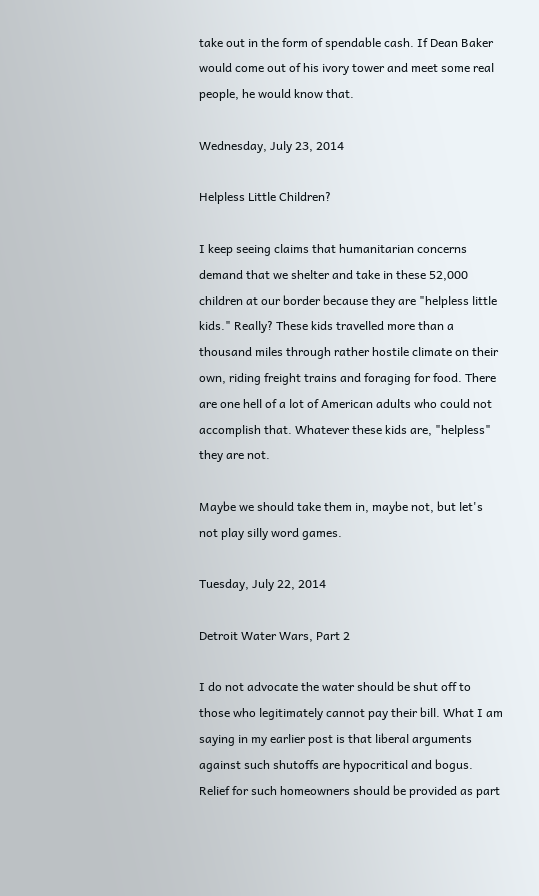take out in the form of spendable cash. If Dean Baker would come out of his ivory tower and meet some real people, he would know that.

Wednesday, July 23, 2014

Helpless Little Children?

I keep seeing claims that humanitarian concerns demand that we shelter and take in these 52,000 children at our border because they are "helpless little kids." Really? These kids travelled more than a thousand miles through rather hostile climate on their own, riding freight trains and foraging for food. There are one hell of a lot of American adults who could not accomplish that. Whatever these kids are, "helpless" they are not.

Maybe we should take them in, maybe not, but let's not play silly word games.

Tuesday, July 22, 2014

Detroit Water Wars, Part 2

I do not advocate the water should be shut off to those who legitimately cannot pay their bill. What I am saying in my earlier post is that liberal arguments against such shutoffs are hypocritical and bogus. Relief for such homeowners should be provided as part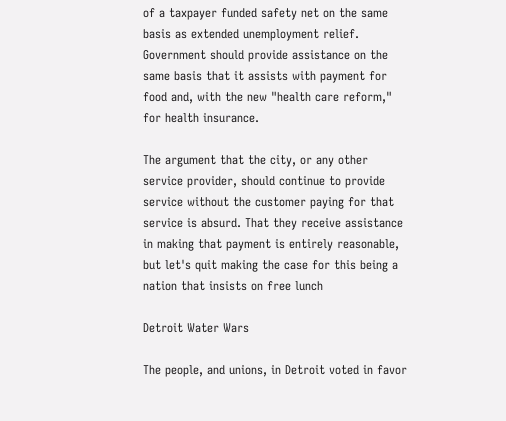of a taxpayer funded safety net on the same basis as extended unemployment relief. Government should provide assistance on the same basis that it assists with payment for food and, with the new "health care reform," for health insurance.

The argument that the city, or any other service provider, should continue to provide service without the customer paying for that service is absurd. That they receive assistance in making that payment is entirely reasonable, but let's quit making the case for this being a nation that insists on free lunch

Detroit Water Wars

The people, and unions, in Detroit voted in favor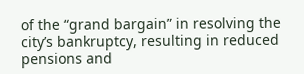of the “grand bargain” in resolving the city’s bankruptcy, resulting in reduced pensions and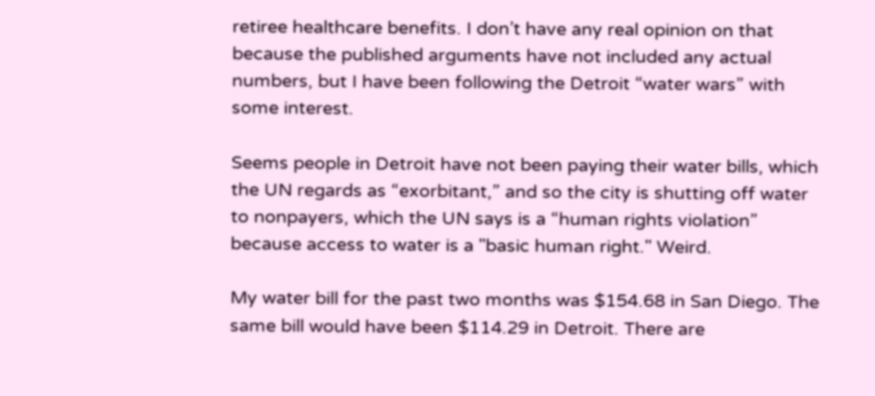retiree healthcare benefits. I don’t have any real opinion on that because the published arguments have not included any actual numbers, but I have been following the Detroit “water wars” with some interest.

Seems people in Detroit have not been paying their water bills, which the UN regards as “exorbitant,” and so the city is shutting off water to nonpayers, which the UN says is a “human rights violation” because access to water is a "basic human right." Weird.

My water bill for the past two months was $154.68 in San Diego. The same bill would have been $114.29 in Detroit. There are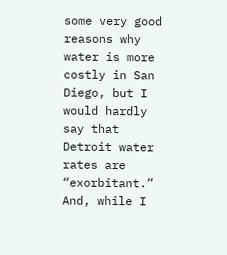some very good reasons why water is more costly in San Diego, but I would hardly say that Detroit water rates are “exorbitant.” And, while I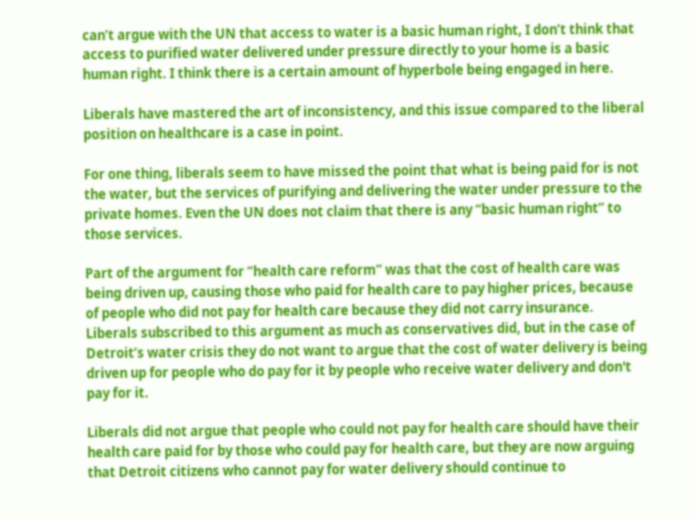can’t argue with the UN that access to water is a basic human right, I don’t think that access to purified water delivered under pressure directly to your home is a basic human right. I think there is a certain amount of hyperbole being engaged in here.

Liberals have mastered the art of inconsistency, and this issue compared to the liberal position on healthcare is a case in point.

For one thing, liberals seem to have missed the point that what is being paid for is not the water, but the services of purifying and delivering the water under pressure to the private homes. Even the UN does not claim that there is any “basic human right” to those services.

Part of the argument for “health care reform” was that the cost of health care was being driven up, causing those who paid for health care to pay higher prices, because of people who did not pay for health care because they did not carry insurance. Liberals subscribed to this argument as much as conservatives did, but in the case of Detroit’s water crisis they do not want to argue that the cost of water delivery is being driven up for people who do pay for it by people who receive water delivery and don't pay for it.

Liberals did not argue that people who could not pay for health care should have their health care paid for by those who could pay for health care, but they are now arguing that Detroit citizens who cannot pay for water delivery should continue to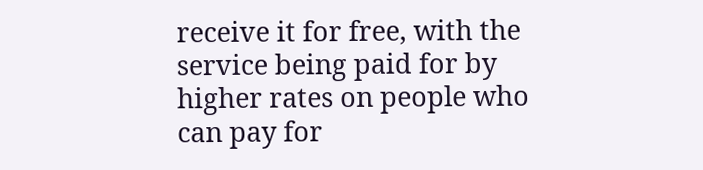receive it for free, with the service being paid for by higher rates on people who can pay for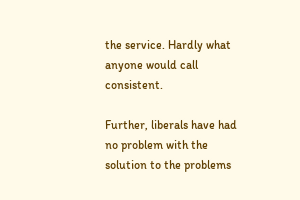the service. Hardly what anyone would call consistent.

Further, liberals have had no problem with the solution to the problems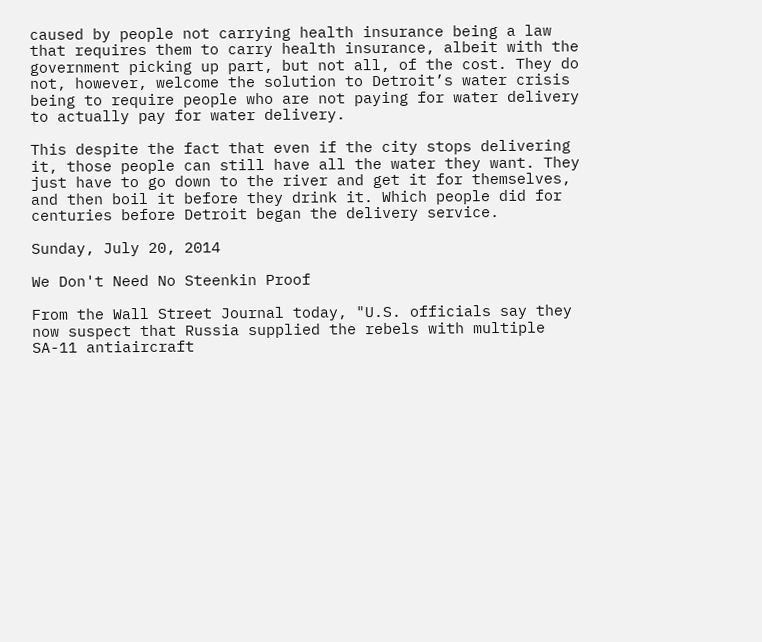caused by people not carrying health insurance being a law that requires them to carry health insurance, albeit with the government picking up part, but not all, of the cost. They do not, however, welcome the solution to Detroit’s water crisis being to require people who are not paying for water delivery to actually pay for water delivery.

This despite the fact that even if the city stops delivering it, those people can still have all the water they want. They just have to go down to the river and get it for themselves, and then boil it before they drink it. Which people did for centuries before Detroit began the delivery service.

Sunday, July 20, 2014

We Don't Need No Steenkin Proof

From the Wall Street Journal today, "U.S. officials say they now suspect that Russia supplied the rebels with multiple SA-11 antiaircraft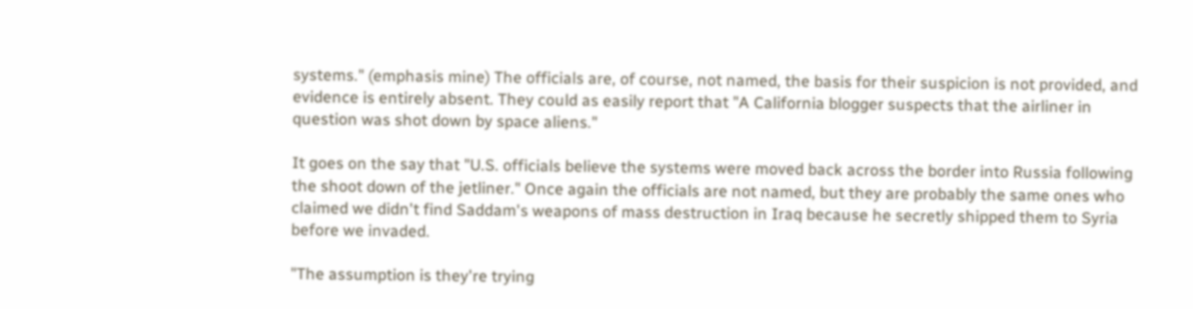systems." (emphasis mine) The officials are, of course, not named, the basis for their suspicion is not provided, and evidence is entirely absent. They could as easily report that "A California blogger suspects that the airliner in question was shot down by space aliens."

It goes on the say that "U.S. officials believe the systems were moved back across the border into Russia following the shoot down of the jetliner." Once again the officials are not named, but they are probably the same ones who claimed we didn't find Saddam's weapons of mass destruction in Iraq because he secretly shipped them to Syria before we invaded.

"The assumption is they're trying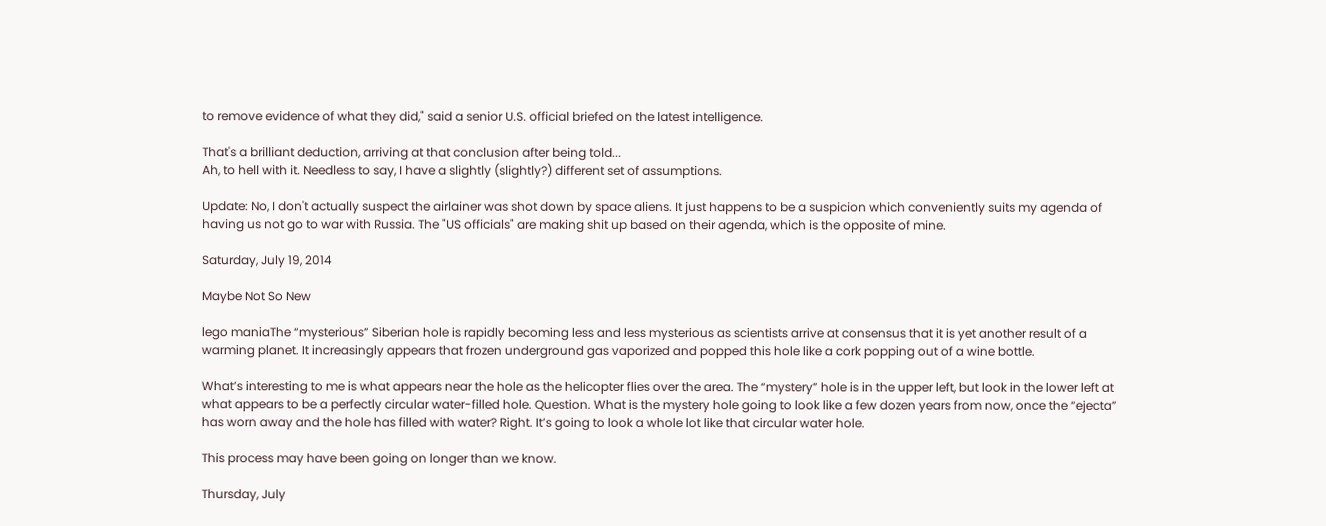to remove evidence of what they did," said a senior U.S. official briefed on the latest intelligence.

That's a brilliant deduction, arriving at that conclusion after being told...
Ah, to hell with it. Needless to say, I have a slightly (slightly?) different set of assumptions.

Update: No, I don't actually suspect the airlainer was shot down by space aliens. It just happens to be a suspicion which conveniently suits my agenda of having us not go to war with Russia. The "US officials" are making shit up based on their agenda, which is the opposite of mine.

Saturday, July 19, 2014

Maybe Not So New

lego maniaThe “mysterious” Siberian hole is rapidly becoming less and less mysterious as scientists arrive at consensus that it is yet another result of a warming planet. It increasingly appears that frozen underground gas vaporized and popped this hole like a cork popping out of a wine bottle.

What’s interesting to me is what appears near the hole as the helicopter flies over the area. The “mystery” hole is in the upper left, but look in the lower left at what appears to be a perfectly circular water-filled hole. Question. What is the mystery hole going to look like a few dozen years from now, once the “ejecta” has worn away and the hole has filled with water? Right. It’s going to look a whole lot like that circular water hole.

This process may have been going on longer than we know.

Thursday, July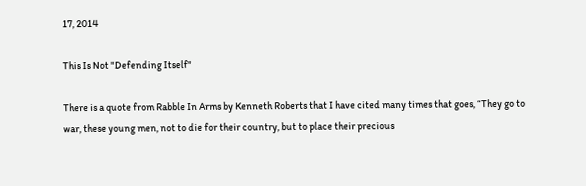17, 2014

This Is Not "Defending Itself"

There is a quote from Rabble In Arms by Kenneth Roberts that I have cited many times that goes, “They go to war, these young men, not to die for their country, but to place their precious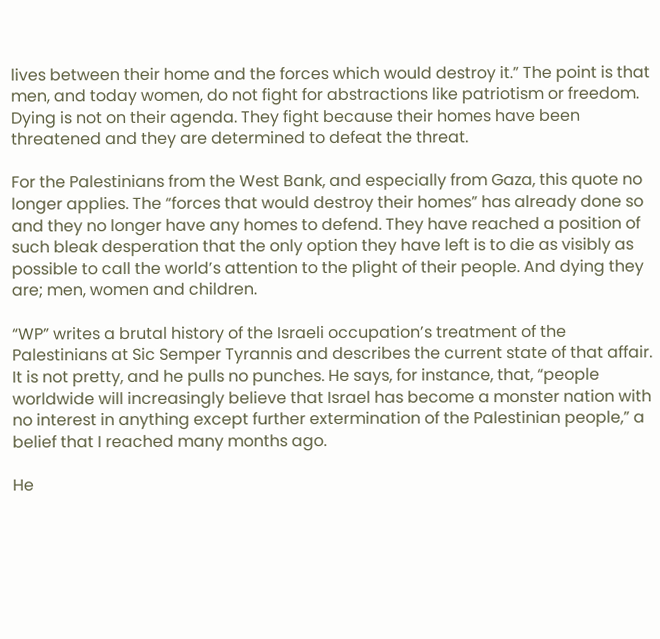lives between their home and the forces which would destroy it.” The point is that men, and today women, do not fight for abstractions like patriotism or freedom. Dying is not on their agenda. They fight because their homes have been threatened and they are determined to defeat the threat.

For the Palestinians from the West Bank, and especially from Gaza, this quote no longer applies. The “forces that would destroy their homes” has already done so and they no longer have any homes to defend. They have reached a position of such bleak desperation that the only option they have left is to die as visibly as possible to call the world’s attention to the plight of their people. And dying they are; men, women and children.

“WP” writes a brutal history of the Israeli occupation’s treatment of the Palestinians at Sic Semper Tyrannis and describes the current state of that affair. It is not pretty, and he pulls no punches. He says, for instance, that, “people worldwide will increasingly believe that Israel has become a monster nation with no interest in anything except further extermination of the Palestinian people,” a belief that I reached many months ago.

He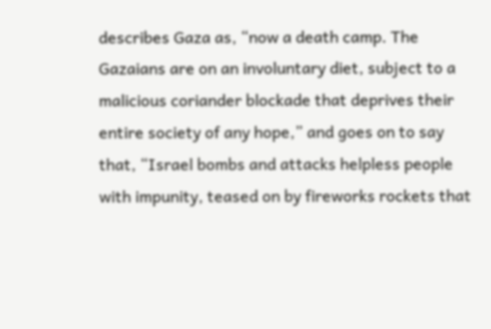describes Gaza as, “now a death camp. The Gazaians are on an involuntary diet, subject to a malicious coriander blockade that deprives their entire society of any hope,” and goes on to say that, “Israel bombs and attacks helpless people with impunity, teased on by fireworks rockets that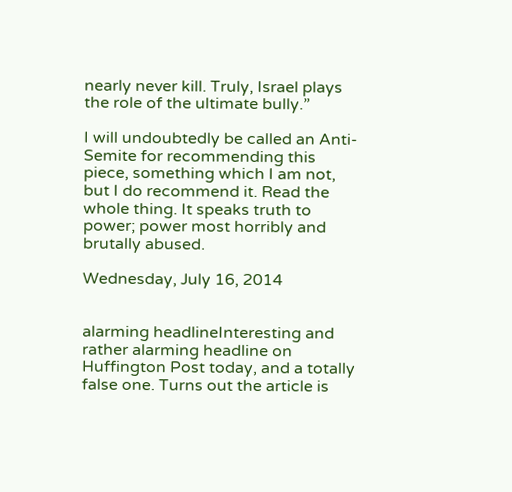nearly never kill. Truly, Israel plays the role of the ultimate bully.”

I will undoubtedly be called an Anti-Semite for recommending this piece, something which I am not, but I do recommend it. Read the whole thing. It speaks truth to power; power most horribly and brutally abused.

Wednesday, July 16, 2014


alarming headlineInteresting and rather alarming headline on Huffington Post today, and a totally false one. Turns out the article is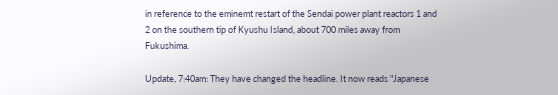in reference to the eminemt restart of the Sendai power plant reactors 1 and 2 on the southern tip of Kyushu Island, about 700 miles away from Fukushima.

Update, 7:40am: They have changed the headline. It now reads "Japanese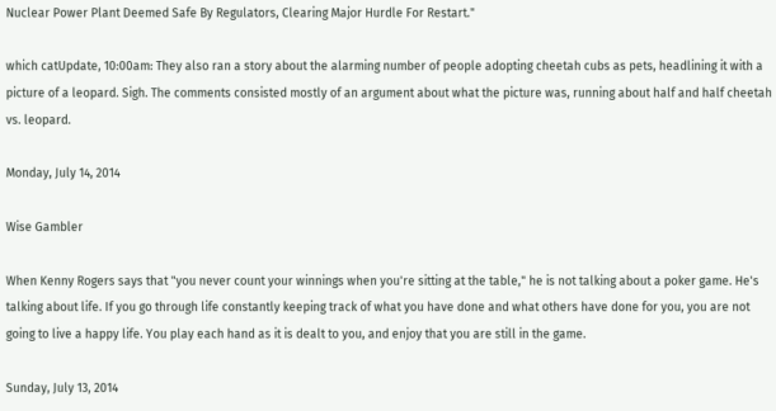Nuclear Power Plant Deemed Safe By Regulators, Clearing Major Hurdle For Restart."

which catUpdate, 10:00am: They also ran a story about the alarming number of people adopting cheetah cubs as pets, headlining it with a picture of a leopard. Sigh. The comments consisted mostly of an argument about what the picture was, running about half and half cheetah vs. leopard.

Monday, July 14, 2014

Wise Gambler

When Kenny Rogers says that "you never count your winnings when you're sitting at the table," he is not talking about a poker game. He's talking about life. If you go through life constantly keeping track of what you have done and what others have done for you, you are not going to live a happy life. You play each hand as it is dealt to you, and enjoy that you are still in the game.

Sunday, July 13, 2014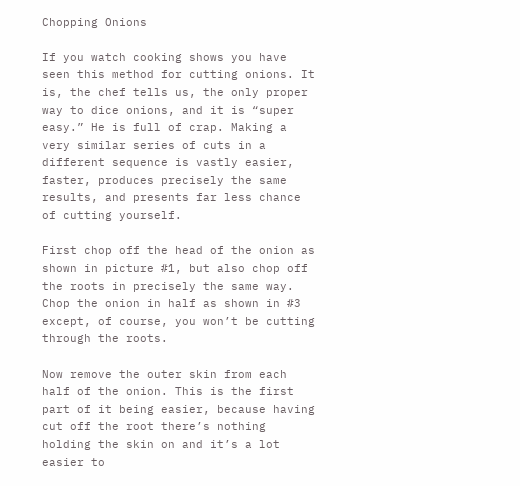Chopping Onions

If you watch cooking shows you have seen this method for cutting onions. It is, the chef tells us, the only proper way to dice onions, and it is “super easy.” He is full of crap. Making a very similar series of cuts in a different sequence is vastly easier, faster, produces precisely the same results, and presents far less chance of cutting yourself.

First chop off the head of the onion as shown in picture #1, but also chop off the roots in precisely the same way. Chop the onion in half as shown in #3 except, of course, you won’t be cutting through the roots.

Now remove the outer skin from each half of the onion. This is the first part of it being easier, because having cut off the root there’s nothing holding the skin on and it’s a lot easier to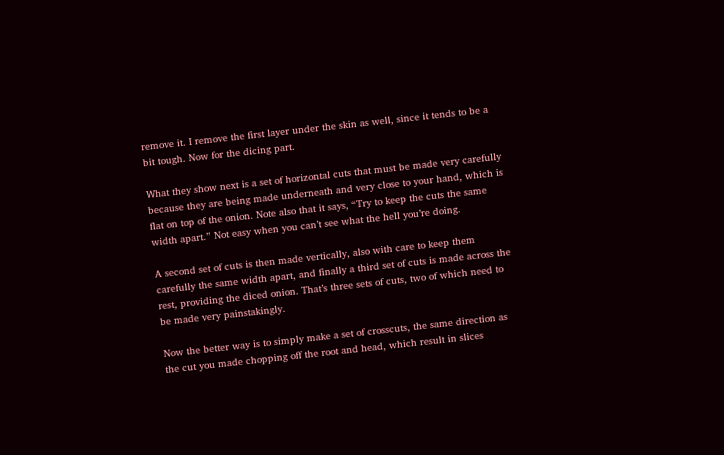remove it. I remove the first layer under the skin as well, since it tends to be a bit tough. Now for the dicing part.

What they show next is a set of horizontal cuts that must be made very carefully because they are being made underneath and very close to your hand, which is flat on top of the onion. Note also that it says, “Try to keep the cuts the same width apart.” Not easy when you can’t see what the hell you’re doing.

A second set of cuts is then made vertically, also with care to keep them carefully the same width apart, and finally a third set of cuts is made across the rest, providing the diced onion. That’s three sets of cuts, two of which need to be made very painstakingly.

Now the better way is to simply make a set of crosscuts, the same direction as the cut you made chopping off the root and head, which result in slices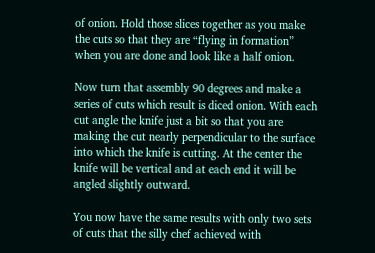of onion. Hold those slices together as you make the cuts so that they are “flying in formation” when you are done and look like a half onion.

Now turn that assembly 90 degrees and make a series of cuts which result is diced onion. With each cut angle the knife just a bit so that you are making the cut nearly perpendicular to the surface into which the knife is cutting. At the center the knife will be vertical and at each end it will be angled slightly outward.

You now have the same results with only two sets of cuts that the silly chef achieved with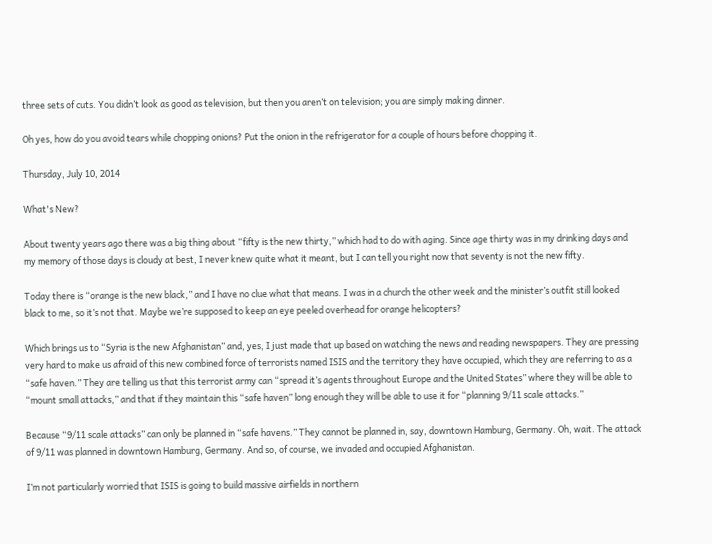three sets of cuts. You didn’t look as good as television, but then you aren’t on television; you are simply making dinner.

Oh yes, how do you avoid tears while chopping onions? Put the onion in the refrigerator for a couple of hours before chopping it.

Thursday, July 10, 2014

What's New?

About twenty years ago there was a big thing about “fifty is the new thirty,” which had to do with aging. Since age thirty was in my drinking days and my memory of those days is cloudy at best, I never knew quite what it meant, but I can tell you right now that seventy is not the new fifty.

Today there is “orange is the new black,” and I have no clue what that means. I was in a church the other week and the minister’s outfit still looked black to me, so it’s not that. Maybe we’re supposed to keep an eye peeled overhead for orange helicopters?

Which brings us to “Syria is the new Afghanistan” and, yes, I just made that up based on watching the news and reading newspapers. They are pressing very hard to make us afraid of this new combined force of terrorists named ISIS and the territory they have occupied, which they are referring to as a “safe haven.” They are telling us that this terrorist army can “spread it’s agents throughout Europe and the United States” where they will be able to “mount small attacks,” and that if they maintain this “safe haven” long enough they will be able to use it for “planning 9/11 scale attacks.”

Because “9/11 scale attacks” can only be planned in “safe havens.” They cannot be planned in, say, downtown Hamburg, Germany. Oh, wait. The attack of 9/11 was planned in downtown Hamburg, Germany. And so, of course, we invaded and occupied Afghanistan.

I’m not particularly worried that ISIS is going to build massive airfields in northern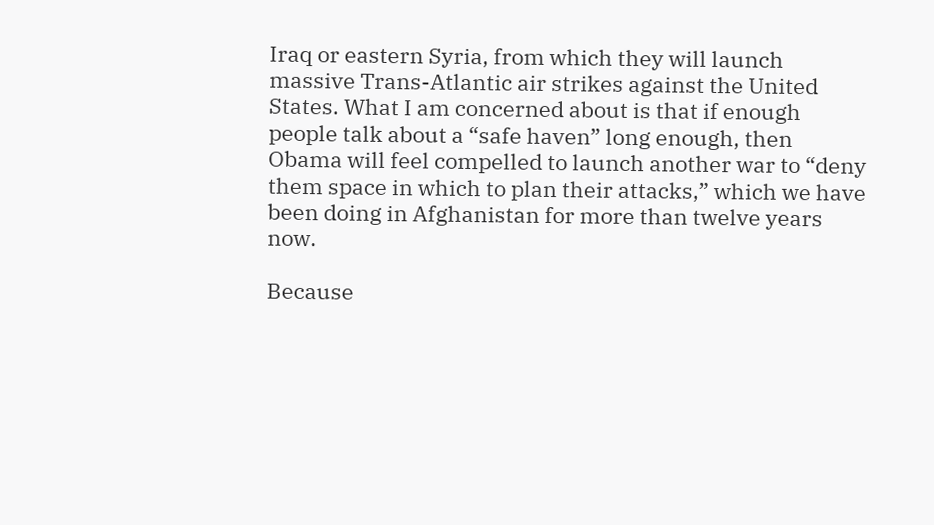Iraq or eastern Syria, from which they will launch massive Trans-Atlantic air strikes against the United States. What I am concerned about is that if enough people talk about a “safe haven” long enough, then Obama will feel compelled to launch another war to “deny them space in which to plan their attacks,” which we have been doing in Afghanistan for more than twelve years now.

Because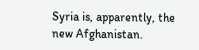Syria is, apparently, the new Afghanistan.